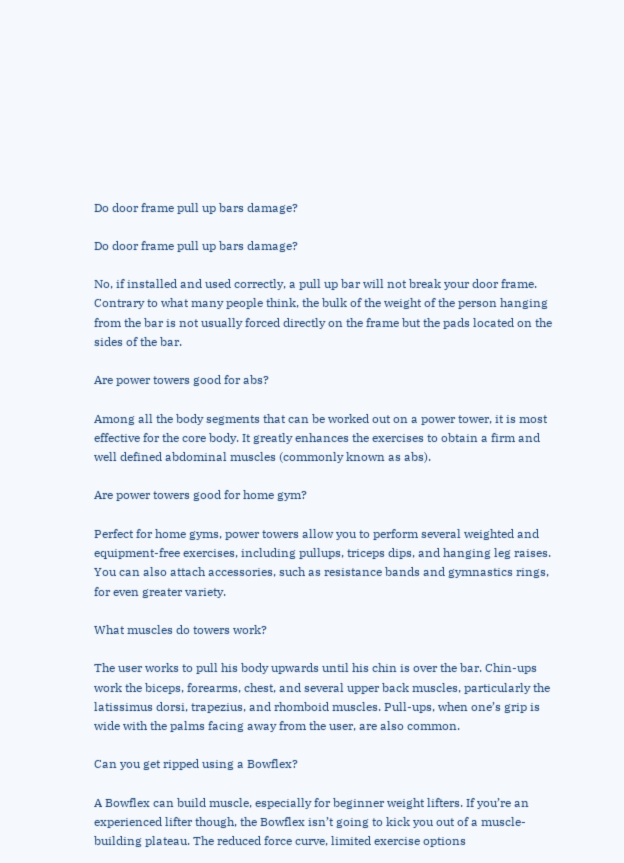Do door frame pull up bars damage?

Do door frame pull up bars damage?

No, if installed and used correctly, a pull up bar will not break your door frame. Contrary to what many people think, the bulk of the weight of the person hanging from the bar is not usually forced directly on the frame but the pads located on the sides of the bar.

Are power towers good for abs?

Among all the body segments that can be worked out on a power tower, it is most effective for the core body. It greatly enhances the exercises to obtain a firm and well defined abdominal muscles (commonly known as abs).

Are power towers good for home gym?

Perfect for home gyms, power towers allow you to perform several weighted and equipment-free exercises, including pullups, triceps dips, and hanging leg raises. You can also attach accessories, such as resistance bands and gymnastics rings, for even greater variety.

What muscles do towers work?

The user works to pull his body upwards until his chin is over the bar. Chin-ups work the biceps, forearms, chest, and several upper back muscles, particularly the latissimus dorsi, trapezius, and rhomboid muscles. Pull-ups, when one’s grip is wide with the palms facing away from the user, are also common.

Can you get ripped using a Bowflex?

A Bowflex can build muscle, especially for beginner weight lifters. If you’re an experienced lifter though, the Bowflex isn’t going to kick you out of a muscle-building plateau. The reduced force curve, limited exercise options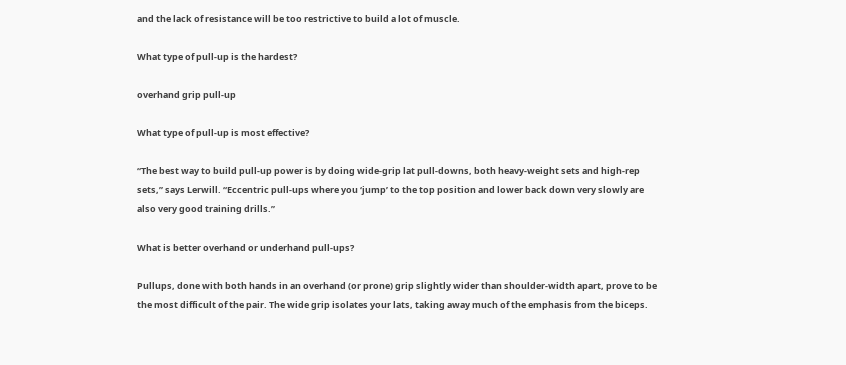and the lack of resistance will be too restrictive to build a lot of muscle.

What type of pull-up is the hardest?

overhand grip pull-up

What type of pull-up is most effective?

“The best way to build pull-up power is by doing wide-grip lat pull-downs, both heavy-weight sets and high-rep sets,” says Lerwill. “Eccentric pull-ups where you ‘jump’ to the top position and lower back down very slowly are also very good training drills.”

What is better overhand or underhand pull-ups?

Pullups, done with both hands in an overhand (or prone) grip slightly wider than shoulder-width apart, prove to be the most difficult of the pair. The wide grip isolates your lats, taking away much of the emphasis from the biceps.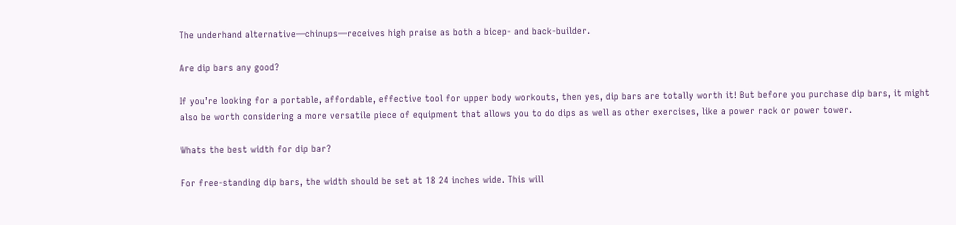The underhand alternative—chinups—receives high praise as both a bicep- and back-builder.

Are dip bars any good?

If you’re looking for a portable, affordable, effective tool for upper body workouts, then yes, dip bars are totally worth it! But before you purchase dip bars, it might also be worth considering a more versatile piece of equipment that allows you to do dips as well as other exercises, like a power rack or power tower.

Whats the best width for dip bar?

For free-standing dip bars, the width should be set at 18 24 inches wide. This will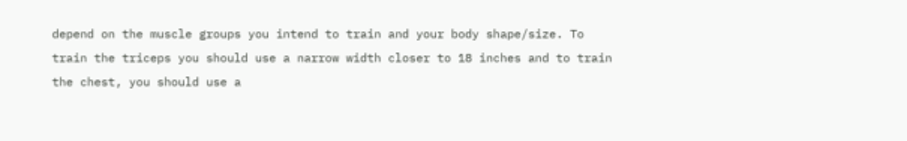depend on the muscle groups you intend to train and your body shape/size. To train the triceps you should use a narrow width closer to 18 inches and to train the chest, you should use a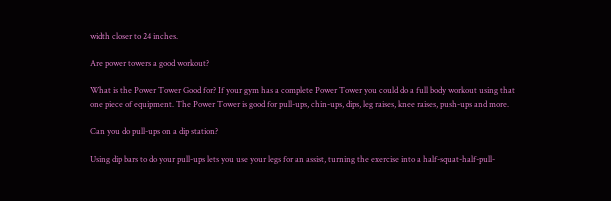width closer to 24 inches.

Are power towers a good workout?

What is the Power Tower Good for? If your gym has a complete Power Tower you could do a full body workout using that one piece of equipment. The Power Tower is good for pull-ups, chin-ups, dips, leg raises, knee raises, push-ups and more.

Can you do pull-ups on a dip station?

Using dip bars to do your pull-ups lets you use your legs for an assist, turning the exercise into a half-squat-half-pull-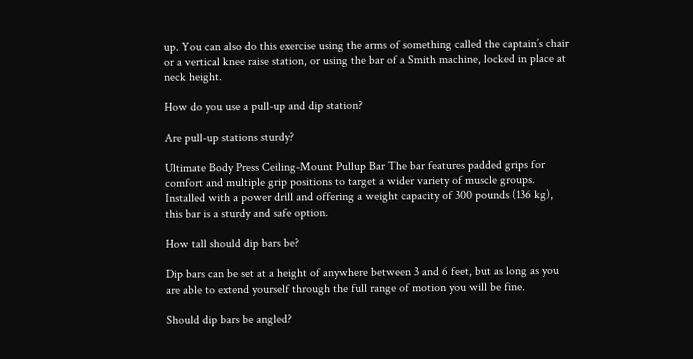up. You can also do this exercise using the arms of something called the captain’s chair or a vertical knee raise station, or using the bar of a Smith machine, locked in place at neck height.

How do you use a pull-up and dip station?

Are pull-up stations sturdy?

Ultimate Body Press Ceiling-Mount Pullup Bar The bar features padded grips for comfort and multiple grip positions to target a wider variety of muscle groups. Installed with a power drill and offering a weight capacity of 300 pounds (136 kg), this bar is a sturdy and safe option.

How tall should dip bars be?

Dip bars can be set at a height of anywhere between 3 and 6 feet, but as long as you are able to extend yourself through the full range of motion you will be fine.

Should dip bars be angled?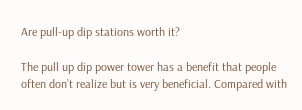Are pull-up dip stations worth it?

The pull up dip power tower has a benefit that people often don’t realize but is very beneficial. Compared with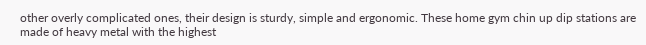other overly complicated ones, their design is sturdy, simple and ergonomic. These home gym chin up dip stations are made of heavy metal with the highest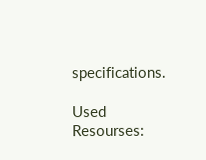specifications.

Used Resourses: